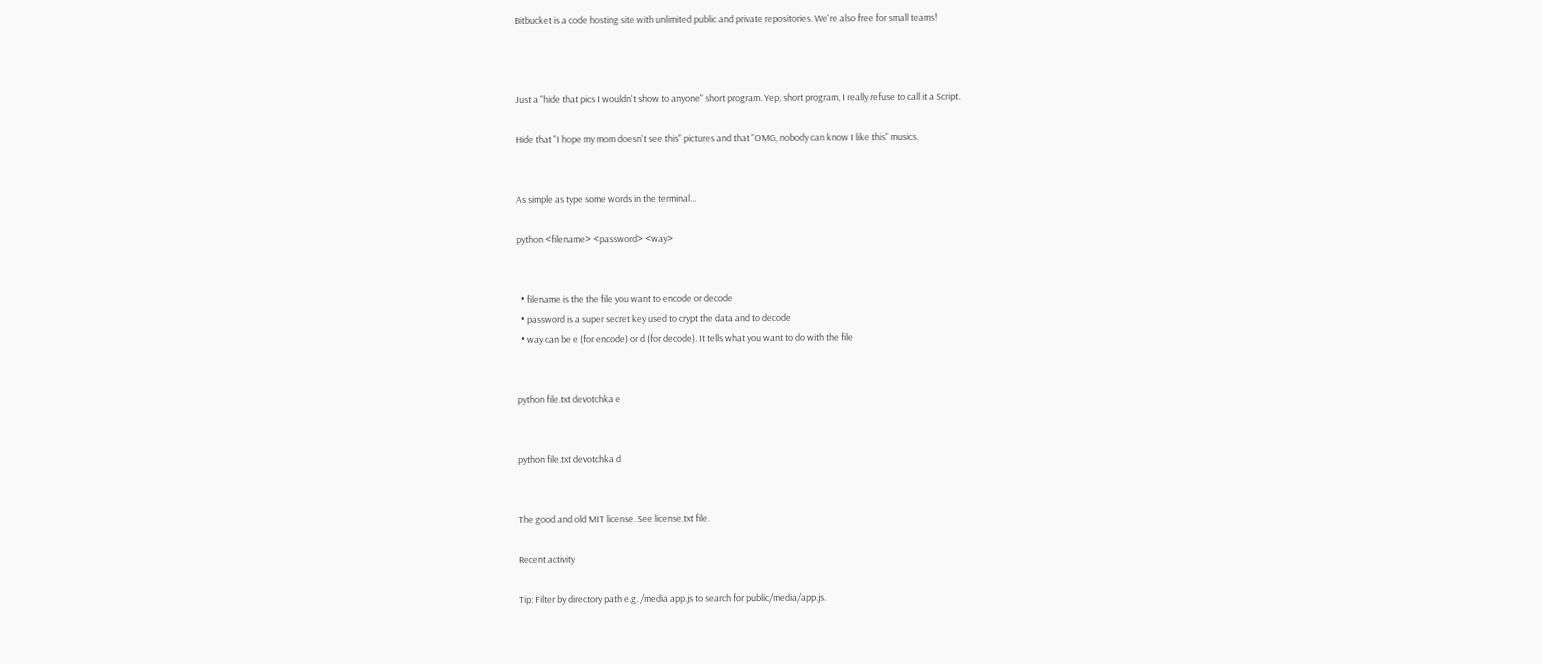Bitbucket is a code hosting site with unlimited public and private repositories. We're also free for small teams!



Just a "hide that pics I wouldn't show to anyone" short program. Yep, short program, I really refuse to call it a Script.

Hide that "I hope my mom doesn't see this" pictures and that "OMG, nobody can know I like this" musics.


As simple as type some words in the terminal...

python <filename> <password> <way>


  • filename is the the file you want to encode or decode
  • password is a super secret key used to crypt the data and to decode
  • way can be e (for encode) or d (for decode). It tells what you want to do with the file


python file.txt devotchka e


python file.txt devotchka d


The good and old MIT license. See license.txt file.

Recent activity

Tip: Filter by directory path e.g. /media app.js to search for public/media/app.js.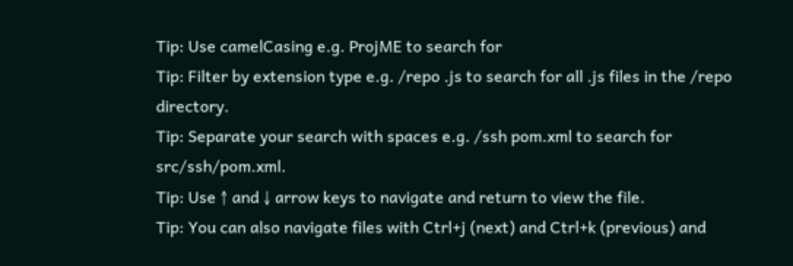Tip: Use camelCasing e.g. ProjME to search for
Tip: Filter by extension type e.g. /repo .js to search for all .js files in the /repo directory.
Tip: Separate your search with spaces e.g. /ssh pom.xml to search for src/ssh/pom.xml.
Tip: Use ↑ and ↓ arrow keys to navigate and return to view the file.
Tip: You can also navigate files with Ctrl+j (next) and Ctrl+k (previous) and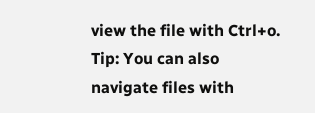view the file with Ctrl+o.
Tip: You can also navigate files with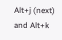Alt+j (next) and Alt+k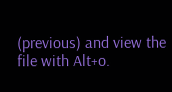(previous) and view the file with Alt+o.